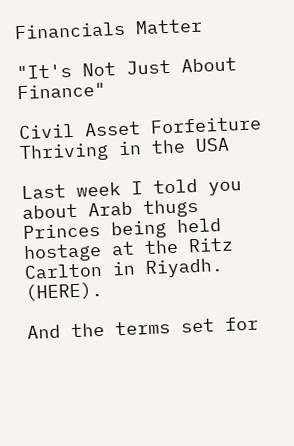Financials Matter

"It's Not Just About Finance"

Civil Asset Forfeiture Thriving in the USA

Last week I told you about Arab thugs Princes being held hostage at the Ritz Carlton in Riyadh. (HERE).

And the terms set for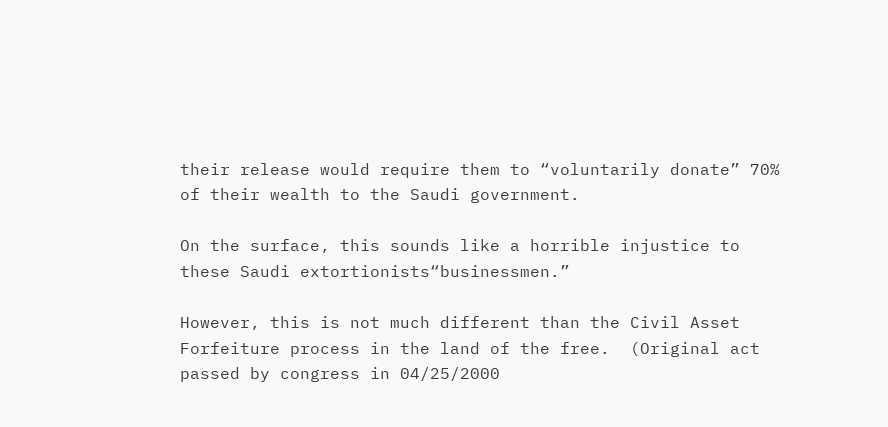their release would require them to “voluntarily donate” 70% of their wealth to the Saudi government.

On the surface, this sounds like a horrible injustice to these Saudi extortionists“businessmen.”

However, this is not much different than the Civil Asset Forfeiture process in the land of the free.  (Original act passed by congress in 04/25/2000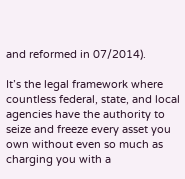and reformed in 07/2014).

It’s the legal framework where countless federal, state, and local agencies have the authority to seize and freeze every asset you own without even so much as charging you with a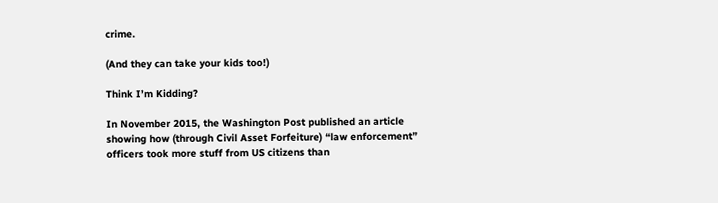crime.

(And they can take your kids too!)

Think I’m Kidding?

In November 2015, the Washington Post published an article showing how (through Civil Asset Forfeiture) “law enforcement” officers took more stuff from US citizens than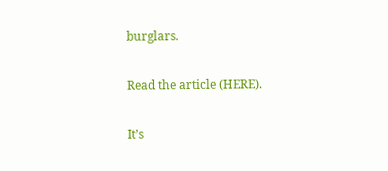burglars.

Read the article (HERE).

It’s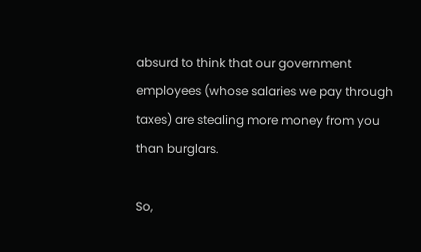absurd to think that our government employees (whose salaries we pay through taxes) are stealing more money from you than burglars.

So,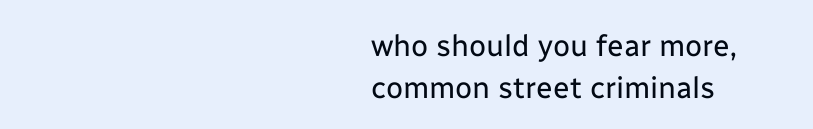who should you fear more, common street criminals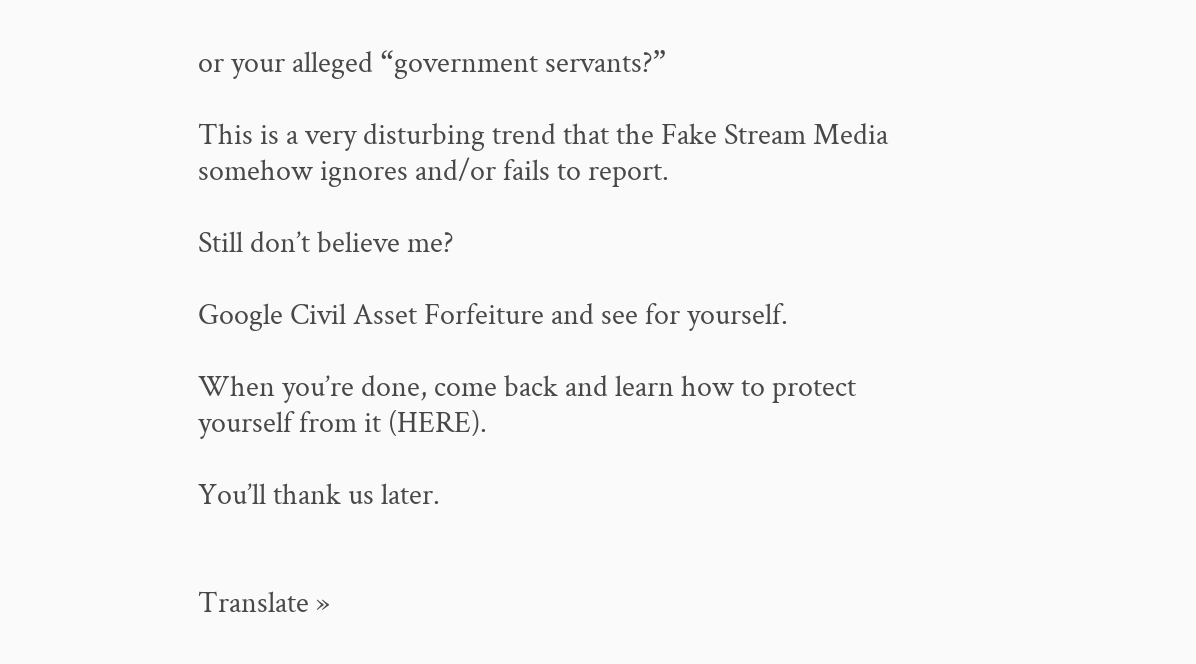or your alleged “government servants?”

This is a very disturbing trend that the Fake Stream Media somehow ignores and/or fails to report.

Still don’t believe me?

Google Civil Asset Forfeiture and see for yourself.

When you’re done, come back and learn how to protect yourself from it (HERE).

You’ll thank us later.


Translate »